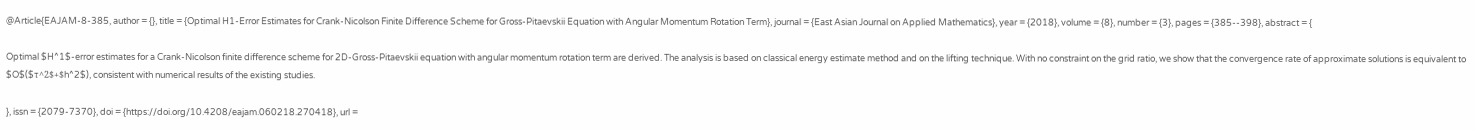@Article{EAJAM-8-385, author = {}, title = {Optimal H1-Error Estimates for Crank-Nicolson Finite Difference Scheme for Gross-Pitaevskii Equation with Angular Momentum Rotation Term}, journal = {East Asian Journal on Applied Mathematics}, year = {2018}, volume = {8}, number = {3}, pages = {385--398}, abstract = {

Optimal $H^1$-error estimates for a Crank-Nicolson finite difference scheme for 2D-Gross-Pitaevskii equation with angular momentum rotation term are derived. The analysis is based on classical energy estimate method and on the lifting technique. With no constraint on the grid ratio, we show that the convergence rate of approximate solutions is equivalent to $O$($τ^2$+$h^2$), consistent with numerical results of the existing studies.

}, issn = {2079-7370}, doi = {https://doi.org/10.4208/eajam.060218.270418}, url =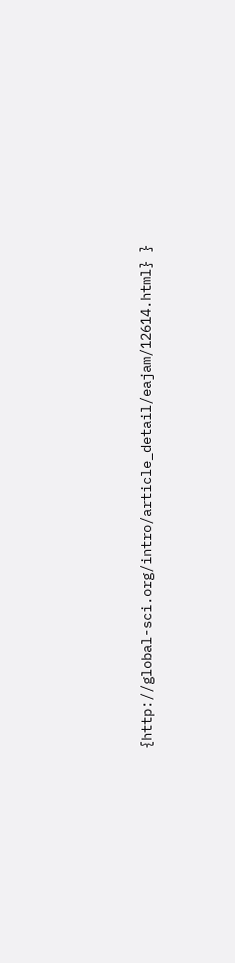{http://global-sci.org/intro/article_detail/eajam/12614.html} }